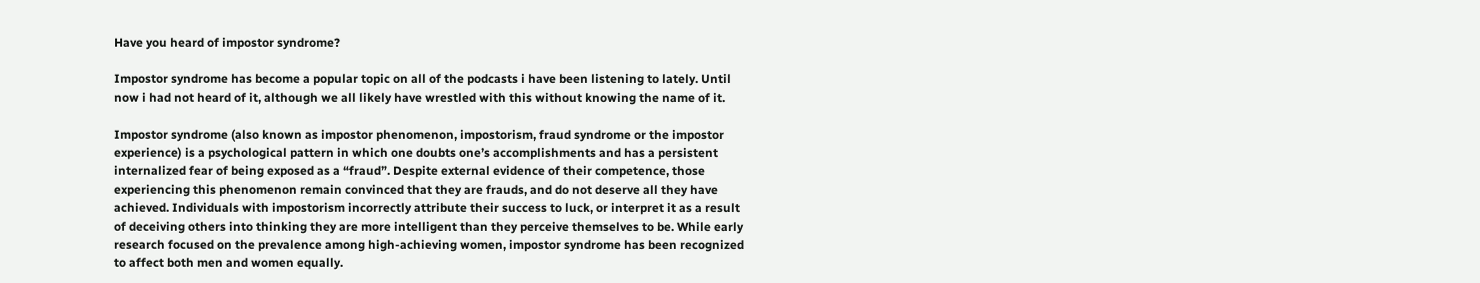Have you heard of impostor syndrome?

Impostor syndrome has become a popular topic on all of the podcasts i have been listening to lately. Until now i had not heard of it, although we all likely have wrestled with this without knowing the name of it.

Impostor syndrome (also known as impostor phenomenon, impostorism, fraud syndrome or the impostor experience) is a psychological pattern in which one doubts one’s accomplishments and has a persistent internalized fear of being exposed as a “fraud”. Despite external evidence of their competence, those experiencing this phenomenon remain convinced that they are frauds, and do not deserve all they have achieved. Individuals with impostorism incorrectly attribute their success to luck, or interpret it as a result of deceiving others into thinking they are more intelligent than they perceive themselves to be. While early research focused on the prevalence among high-achieving women, impostor syndrome has been recognized to affect both men and women equally.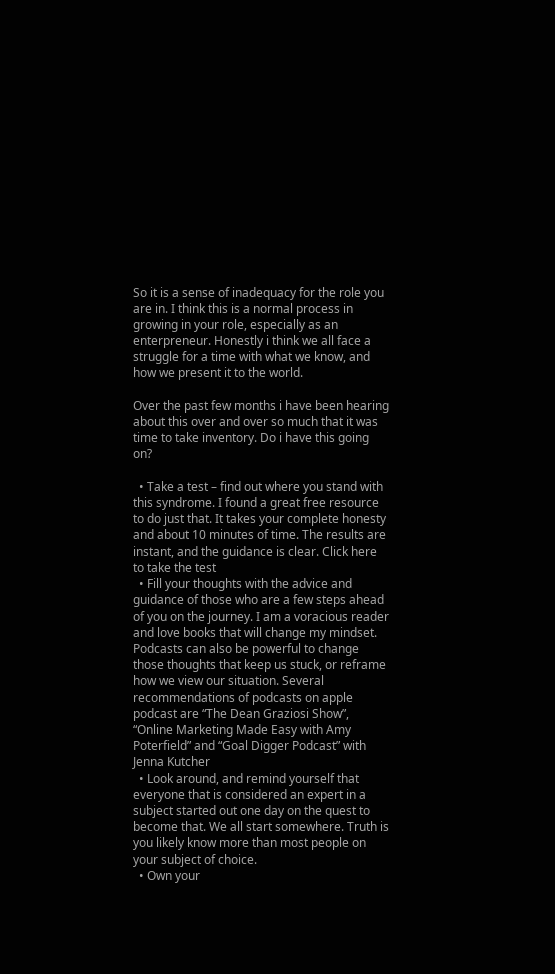So it is a sense of inadequacy for the role you are in. I think this is a normal process in growing in your role, especially as an enterpreneur. Honestly i think we all face a struggle for a time with what we know, and how we present it to the world.

Over the past few months i have been hearing about this over and over so much that it was time to take inventory. Do i have this going on?

  • Take a test – find out where you stand with this syndrome. I found a great free resource to do just that. It takes your complete honesty and about 10 minutes of time. The results are instant, and the guidance is clear. Click here to take the test
  • Fill your thoughts with the advice and guidance of those who are a few steps ahead of you on the journey. I am a voracious reader and love books that will change my mindset. Podcasts can also be powerful to change those thoughts that keep us stuck, or reframe how we view our situation. Several recommendations of podcasts on apple podcast are “The Dean Graziosi Show”, “Online Marketing Made Easy with Amy Poterfield” and “Goal Digger Podcast” with Jenna Kutcher
  • Look around, and remind yourself that everyone that is considered an expert in a subject started out one day on the quest to become that. We all start somewhere. Truth is you likely know more than most people on your subject of choice.
  • Own your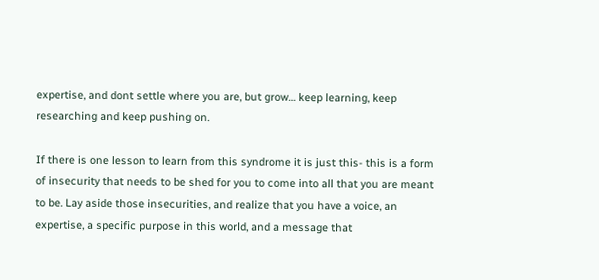expertise, and dont settle where you are, but grow… keep learning, keep researching and keep pushing on.

If there is one lesson to learn from this syndrome it is just this- this is a form of insecurity that needs to be shed for you to come into all that you are meant to be. Lay aside those insecurities, and realize that you have a voice, an expertise, a specific purpose in this world, and a message that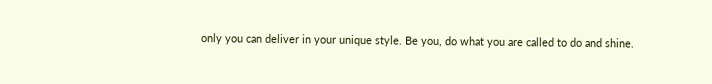only you can deliver in your unique style. Be you, do what you are called to do and shine.